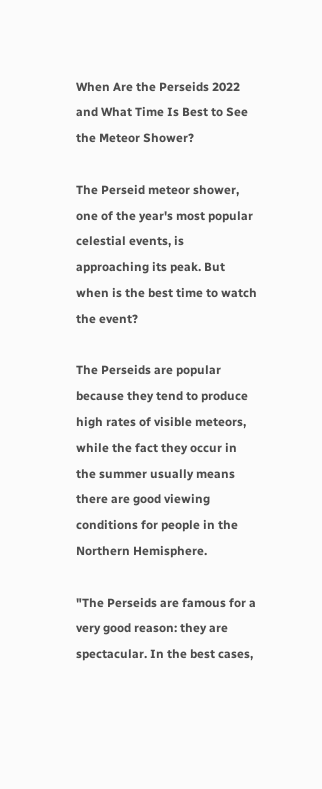When Are the Perseids 2022 and What Time Is Best to See the Meteor Shower?

The Perseid meteor shower, one of the year's most popular celestial events, is approaching its peak. But when is the best time to watch the event?

The Perseids are popular because they tend to produce high rates of visible meteors, while the fact they occur in the summer usually means there are good viewing conditions for people in the Northern Hemisphere.

"The Perseids are famous for a very good reason: they are spectacular. In the best cases,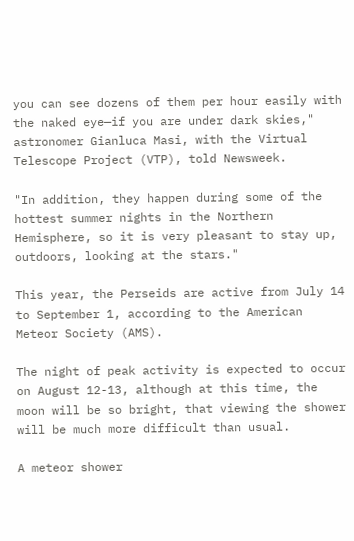you can see dozens of them per hour easily with the naked eye—if you are under dark skies," astronomer Gianluca Masi, with the Virtual Telescope Project (VTP), told Newsweek.

"In addition, they happen during some of the hottest summer nights in the Northern Hemisphere, so it is very pleasant to stay up, outdoors, looking at the stars."

This year, the Perseids are active from July 14 to September 1, according to the American Meteor Society (AMS).

The night of peak activity is expected to occur on August 12-13, although at this time, the moon will be so bright, that viewing the shower will be much more difficult than usual.

A meteor shower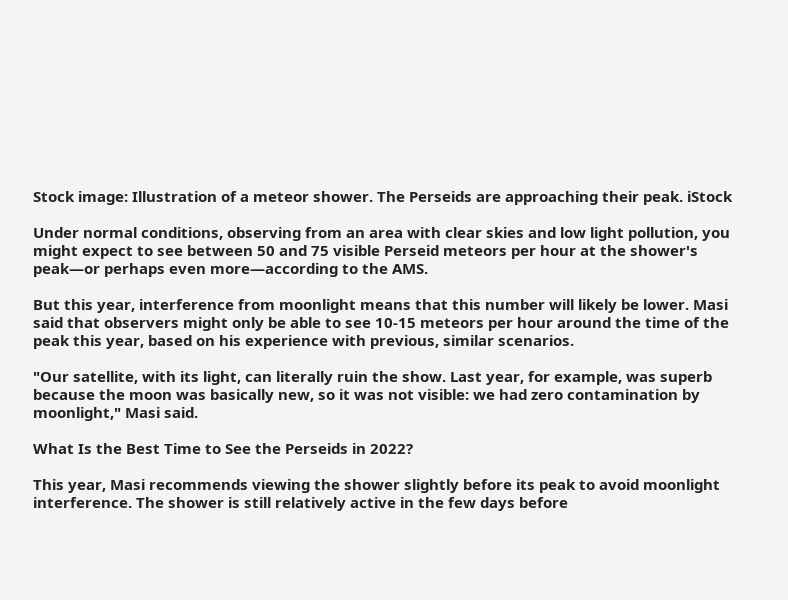Stock image: Illustration of a meteor shower. The Perseids are approaching their peak. iStock

Under normal conditions, observing from an area with clear skies and low light pollution, you might expect to see between 50 and 75 visible Perseid meteors per hour at the shower's peak—or perhaps even more—according to the AMS.

But this year, interference from moonlight means that this number will likely be lower. Masi said that observers might only be able to see 10-15 meteors per hour around the time of the peak this year, based on his experience with previous, similar scenarios.

"Our satellite, with its light, can literally ruin the show. Last year, for example, was superb because the moon was basically new, so it was not visible: we had zero contamination by moonlight," Masi said.

What Is the Best Time to See the Perseids in 2022?

This year, Masi recommends viewing the shower slightly before its peak to avoid moonlight interference. The shower is still relatively active in the few days before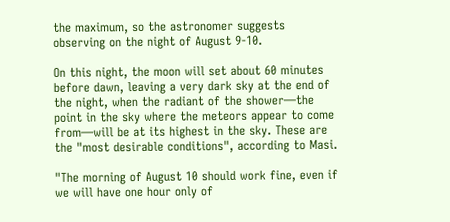the maximum, so the astronomer suggests observing on the night of August 9-10.

On this night, the moon will set about 60 minutes before dawn, leaving a very dark sky at the end of the night, when the radiant of the shower—the point in the sky where the meteors appear to come from—will be at its highest in the sky. These are the "most desirable conditions", according to Masi.

"The morning of August 10 should work fine, even if we will have one hour only of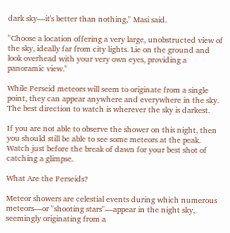dark sky—it's better than nothing," Masi said.

"Choose a location offering a very large, unobstructed view of the sky, ideally far from city lights. Lie on the ground and look overhead with your very own eyes, providing a panoramic view."

While Perseid meteors will seem to originate from a single point, they can appear anywhere and everywhere in the sky. The best direction to watch is wherever the sky is darkest.

If you are not able to observe the shower on this night, then you should still be able to see some meteors at the peak. Watch just before the break of dawn for your best shot of catching a glimpse.

What Are the Perseids?

Meteor showers are celestial events during which numerous meteors—or "shooting stars"—appear in the night sky, seemingly originating from a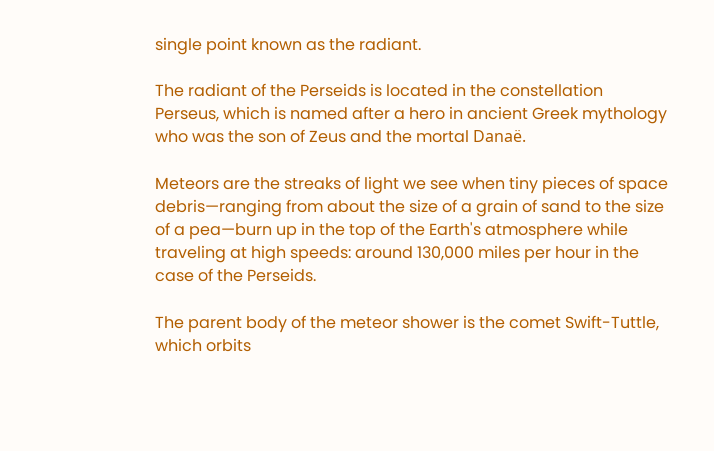single point known as the radiant.

The radiant of the Perseids is located in the constellation Perseus, which is named after a hero in ancient Greek mythology who was the son of Zeus and the mortal Danaë.

Meteors are the streaks of light we see when tiny pieces of space debris—ranging from about the size of a grain of sand to the size of a pea—burn up in the top of the Earth's atmosphere while traveling at high speeds: around 130,000 miles per hour in the case of the Perseids.

The parent body of the meteor shower is the comet Swift-Tuttle, which orbits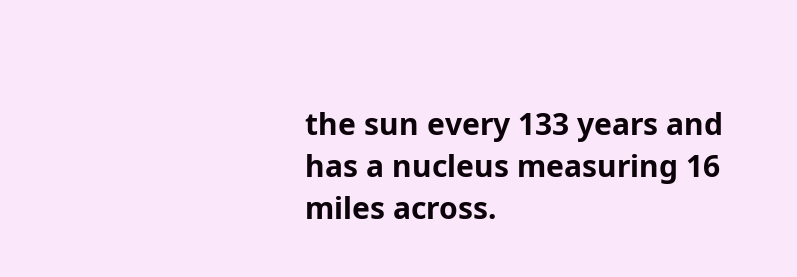the sun every 133 years and has a nucleus measuring 16 miles across.